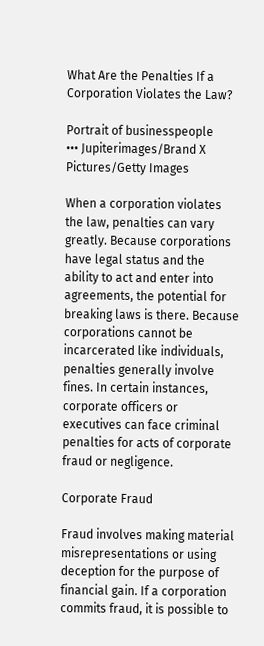What Are the Penalties If a Corporation Violates the Law?

Portrait of businesspeople
••• Jupiterimages/Brand X Pictures/Getty Images

When a corporation violates the law, penalties can vary greatly. Because corporations have legal status and the ability to act and enter into agreements, the potential for breaking laws is there. Because corporations cannot be incarcerated like individuals, penalties generally involve fines. In certain instances, corporate officers or executives can face criminal penalties for acts of corporate fraud or negligence.

Corporate Fraud

Fraud involves making material misrepresentations or using deception for the purpose of financial gain. If a corporation commits fraud, it is possible to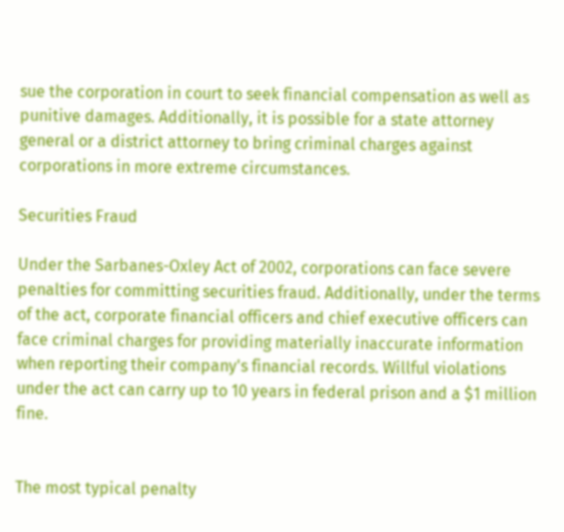sue the corporation in court to seek financial compensation as well as punitive damages. Additionally, it is possible for a state attorney general or a district attorney to bring criminal charges against corporations in more extreme circumstances.

Securities Fraud

Under the Sarbanes-Oxley Act of 2002, corporations can face severe penalties for committing securities fraud. Additionally, under the terms of the act, corporate financial officers and chief executive officers can face criminal charges for providing materially inaccurate information when reporting their company's financial records. Willful violations under the act can carry up to 10 years in federal prison and a $1 million fine.


The most typical penalty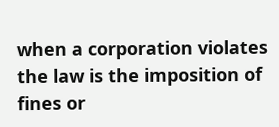when a corporation violates the law is the imposition of fines or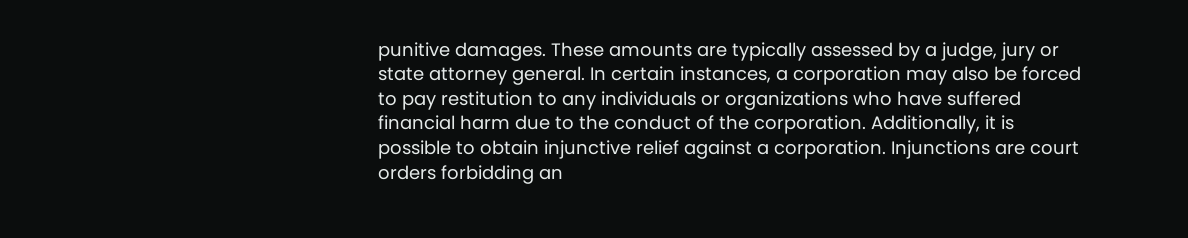punitive damages. These amounts are typically assessed by a judge, jury or state attorney general. In certain instances, a corporation may also be forced to pay restitution to any individuals or organizations who have suffered financial harm due to the conduct of the corporation. Additionally, it is possible to obtain injunctive relief against a corporation. Injunctions are court orders forbidding an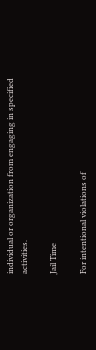individual or organization from engaging in specified activities.

Jail Time

For intentional violations of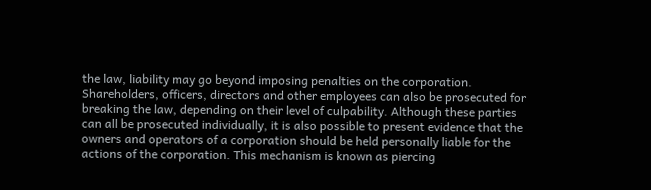the law, liability may go beyond imposing penalties on the corporation. Shareholders, officers, directors and other employees can also be prosecuted for breaking the law, depending on their level of culpability. Although these parties can all be prosecuted individually, it is also possible to present evidence that the owners and operators of a corporation should be held personally liable for the actions of the corporation. This mechanism is known as piercing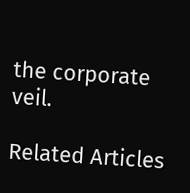the corporate veil.

Related Articles